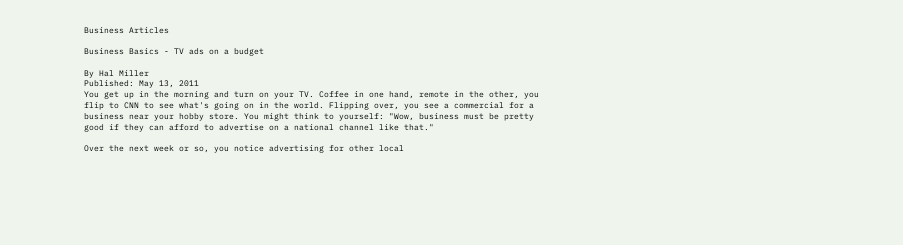Business Articles

Business Basics - TV ads on a budget

By Hal Miller
Published: May 13, 2011
You get up in the morning and turn on your TV. Coffee in one hand, remote in the other, you flip to CNN to see what's going on in the world. Flipping over, you see a commercial for a business near your hobby store. You might think to yourself: "Wow, business must be pretty good if they can afford to advertise on a national channel like that."

Over the next week or so, you notice advertising for other local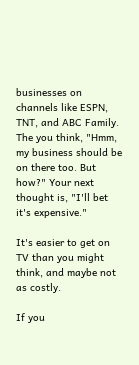businesses on channels like ESPN, TNT, and ABC Family. The you think, "Hmm, my business should be on there too. But how?" Your next thought is, "I'll bet it's expensive."

It's easier to get on TV than you might think, and maybe not as costly.

If you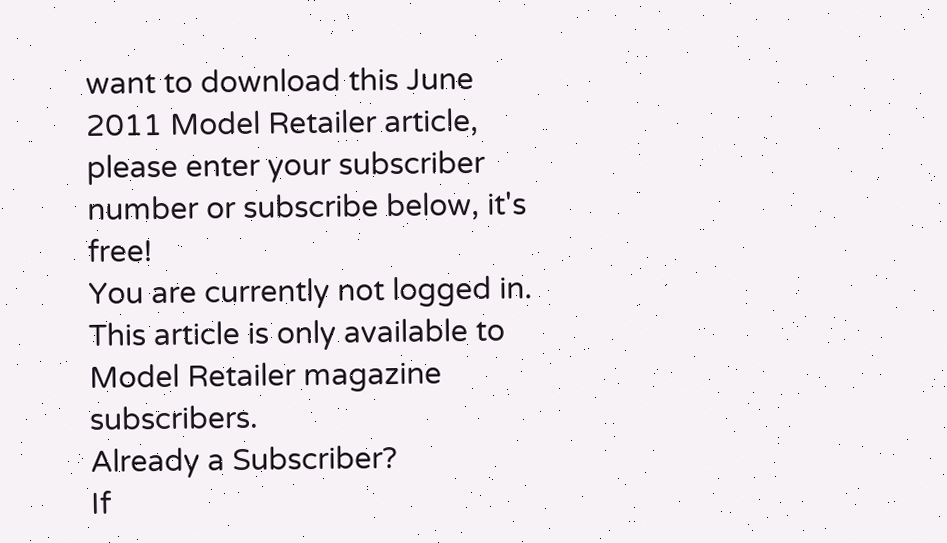want to download this June 2011 Model Retailer article, please enter your subscriber number or subscribe below, it's free!
You are currently not logged in. This article is only available to Model Retailer magazine subscribers.
Already a Subscriber?
If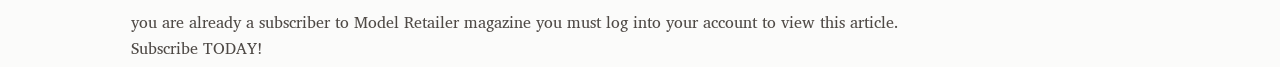you are already a subscriber to Model Retailer magazine you must log into your account to view this article.
Subscribe TODAY!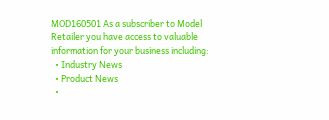MOD160501 As a subscriber to Model Retailer you have access to valuable information for your business including:
  • Industry News
  • Product News
  •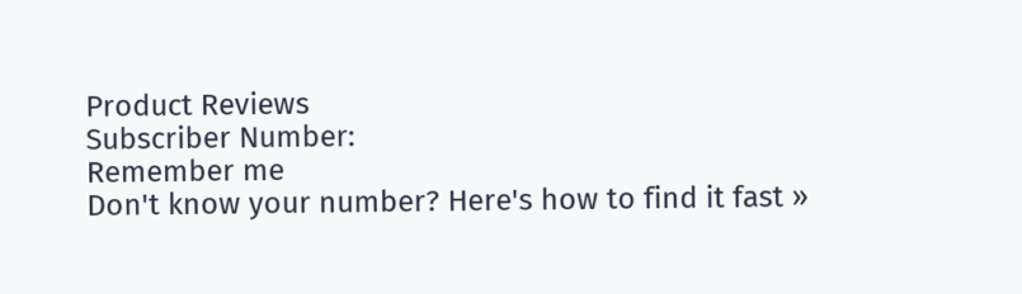Product Reviews
Subscriber Number:
Remember me
Don't know your number? Here's how to find it fast »